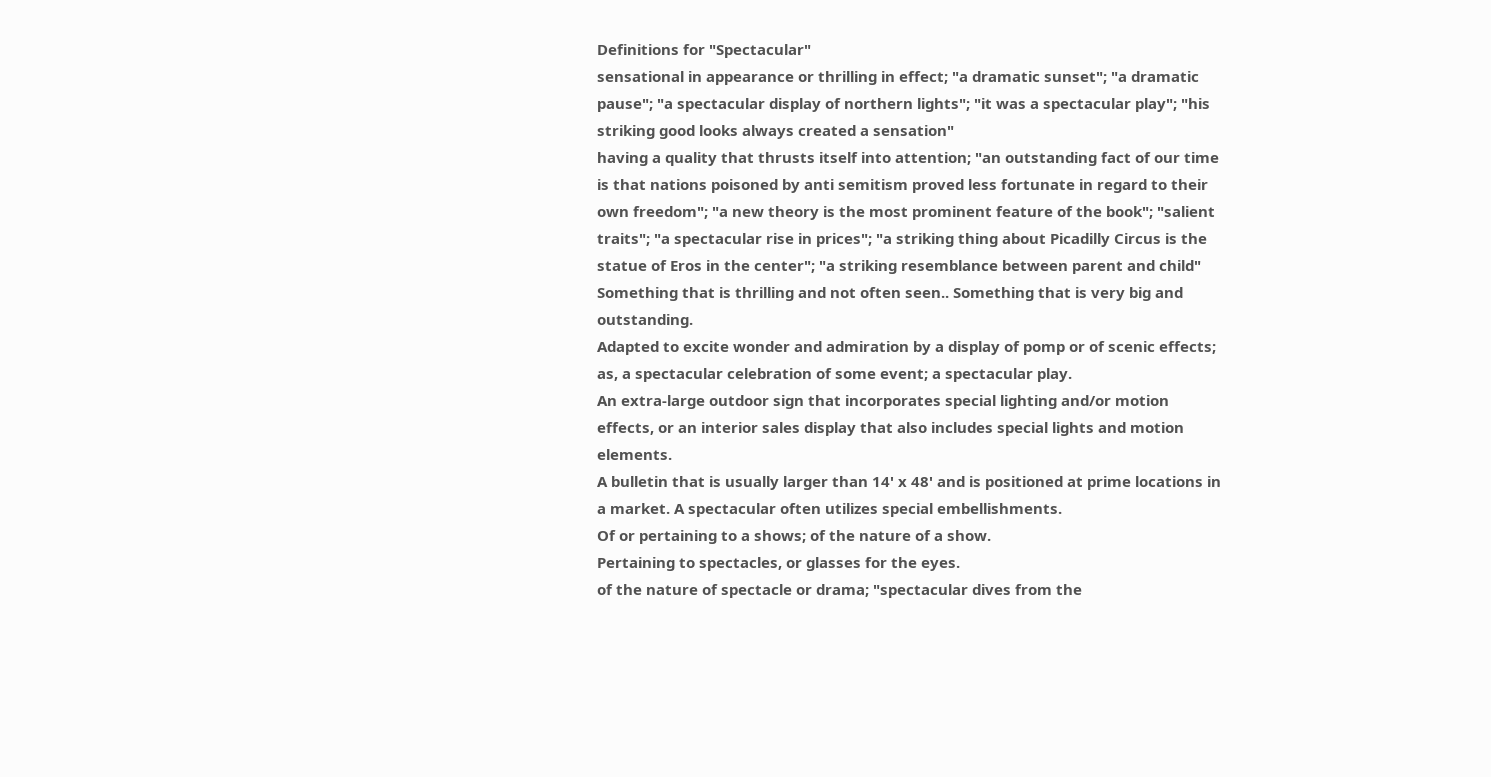Definitions for "Spectacular"
sensational in appearance or thrilling in effect; "a dramatic sunset"; "a dramatic pause"; "a spectacular display of northern lights"; "it was a spectacular play"; "his striking good looks always created a sensation"
having a quality that thrusts itself into attention; "an outstanding fact of our time is that nations poisoned by anti semitism proved less fortunate in regard to their own freedom"; "a new theory is the most prominent feature of the book"; "salient traits"; "a spectacular rise in prices"; "a striking thing about Picadilly Circus is the statue of Eros in the center"; "a striking resemblance between parent and child"
Something that is thrilling and not often seen.. Something that is very big and outstanding.
Adapted to excite wonder and admiration by a display of pomp or of scenic effects; as, a spectacular celebration of some event; a spectacular play.
An extra-large outdoor sign that incorporates special lighting and/or motion effects, or an interior sales display that also includes special lights and motion elements.
A bulletin that is usually larger than 14' x 48' and is positioned at prime locations in a market. A spectacular often utilizes special embellishments.
Of or pertaining to a shows; of the nature of a show.
Pertaining to spectacles, or glasses for the eyes.
of the nature of spectacle or drama; "spectacular dives from the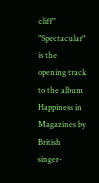cliff"
"Spectacular" is the opening track to the album Happiness in Magazines by British singer-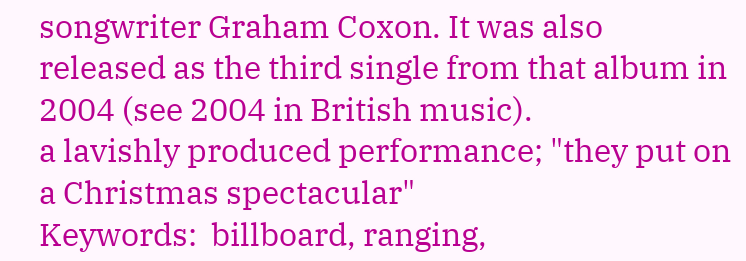songwriter Graham Coxon. It was also released as the third single from that album in 2004 (see 2004 in British music).
a lavishly produced performance; "they put on a Christmas spectacular"
Keywords:  billboard, ranging,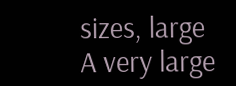sizes, large
A very large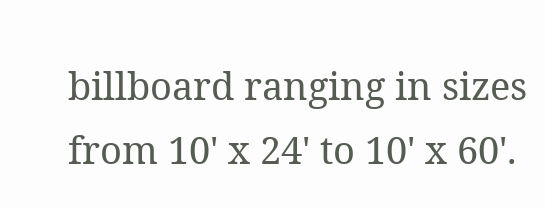billboard ranging in sizes from 10' x 24' to 10' x 60'.